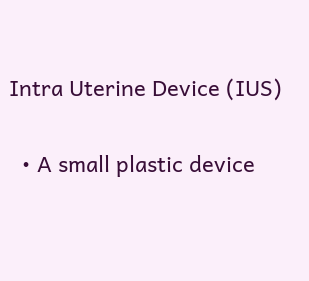Intra Uterine Device (IUS)

  • A small plastic device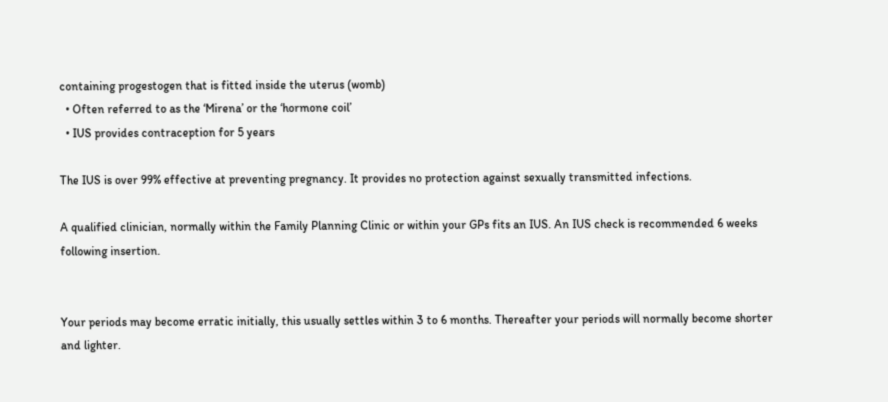containing progestogen that is fitted inside the uterus (womb)
  • Often referred to as the ‘Mirena’ or the ‘hormone coil’
  • IUS provides contraception for 5 years

The IUS is over 99% effective at preventing pregnancy. It provides no protection against sexually transmitted infections.

A qualified clinician, normally within the Family Planning Clinic or within your GPs fits an IUS. An IUS check is recommended 6 weeks following insertion.


Your periods may become erratic initially, this usually settles within 3 to 6 months. Thereafter your periods will normally become shorter and lighter.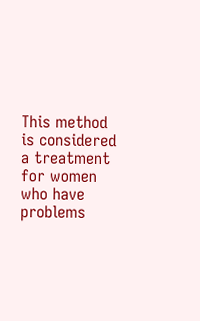This method is considered a treatment for women who have problems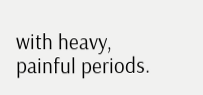with heavy, painful periods.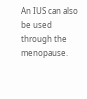An IUS can also be used through the menopause.